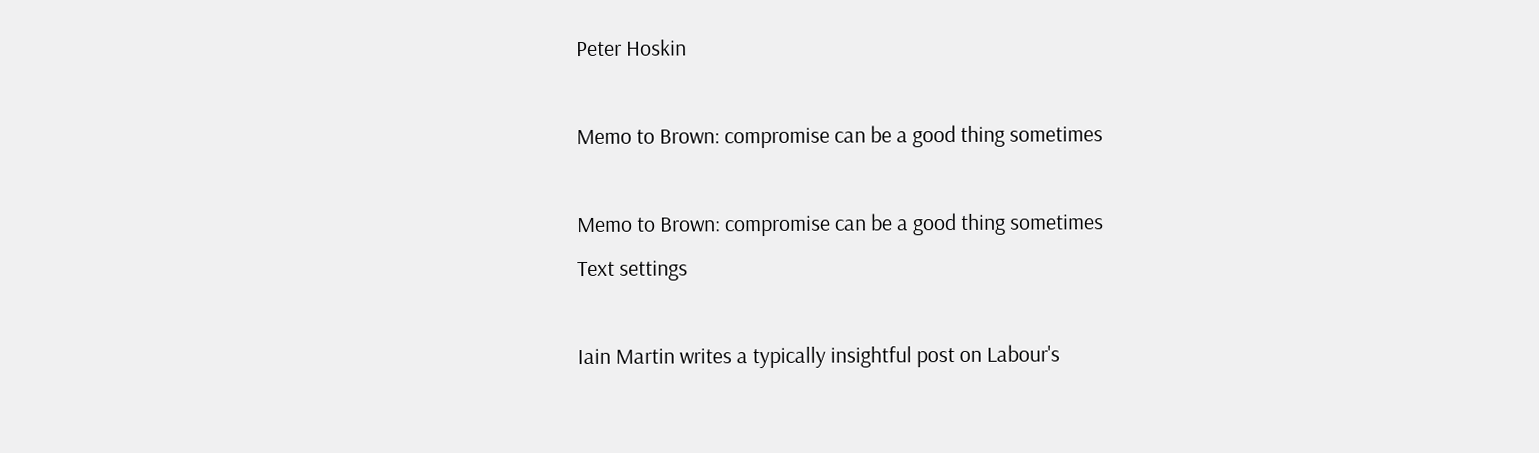Peter Hoskin

Memo to Brown: compromise can be a good thing sometimes

Memo to Brown: compromise can be a good thing sometimes
Text settings

Iain Martin writes a typically insightful post on Labour's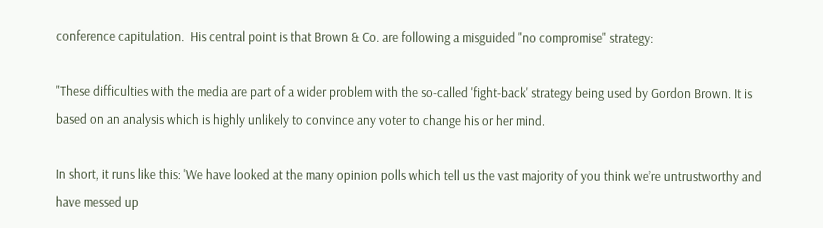conference capitulation.  His central point is that Brown & Co. are following a misguided "no compromise" strategy:

"These difficulties with the media are part of a wider problem with the so-called 'fight-back' strategy being used by Gordon Brown. It is based on an analysis which is highly unlikely to convince any voter to change his or her mind.

In short, it runs like this: 'We have looked at the many opinion polls which tell us the vast majority of you think we’re untrustworthy and have messed up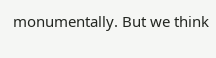monumentally. But we think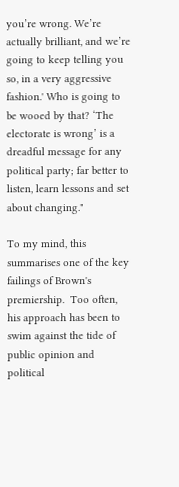you’re wrong. We’re actually brilliant, and we’re going to keep telling you so, in a very aggressive fashion.' Who is going to be wooed by that? ‘The electorate is wrong’ is a dreadful message for any political party; far better to listen, learn lessons and set about changing."

To my mind, this summarises one of the key failings of Brown's premiership.  Too often, his approach has been to swim against the tide of public opinion and political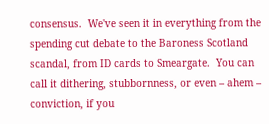consensus.  We've seen it in everything from the spending cut debate to the Baroness Scotland scandal, from ID cards to Smeargate.  You can call it dithering, stubbornness, or even – ahem – conviction, if you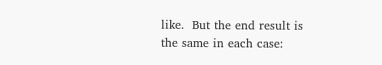like.  But the end result is the same in each case: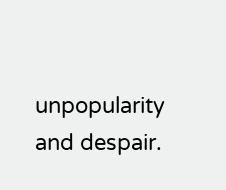unpopularity and despair.